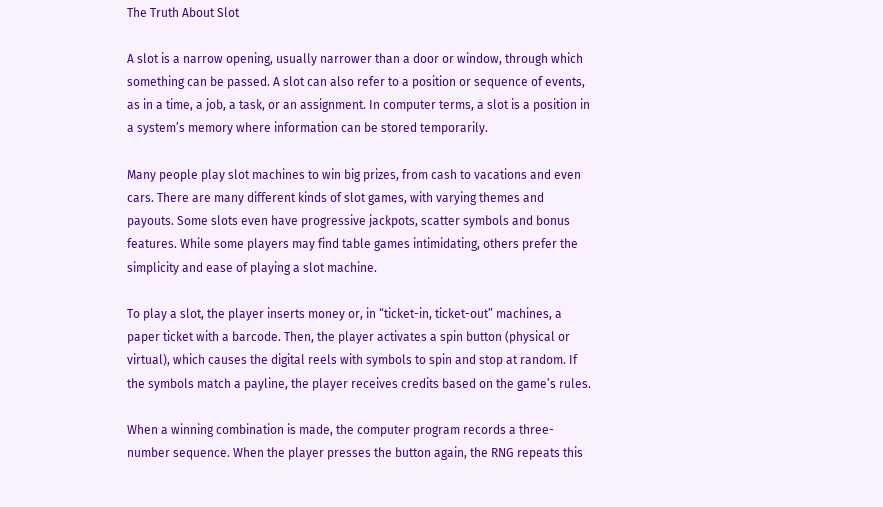The Truth About Slot

A slot is a narrow opening, usually narrower than a door or window, through which something can be passed. A slot can also refer to a position or sequence of events, as in a time, a job, a task, or an assignment. In computer terms, a slot is a position in a system’s memory where information can be stored temporarily.

Many people play slot machines to win big prizes, from cash to vacations and even cars. There are many different kinds of slot games, with varying themes and payouts. Some slots even have progressive jackpots, scatter symbols and bonus features. While some players may find table games intimidating, others prefer the simplicity and ease of playing a slot machine.

To play a slot, the player inserts money or, in “ticket-in, ticket-out” machines, a paper ticket with a barcode. Then, the player activates a spin button (physical or virtual), which causes the digital reels with symbols to spin and stop at random. If the symbols match a payline, the player receives credits based on the game’s rules.

When a winning combination is made, the computer program records a three-number sequence. When the player presses the button again, the RNG repeats this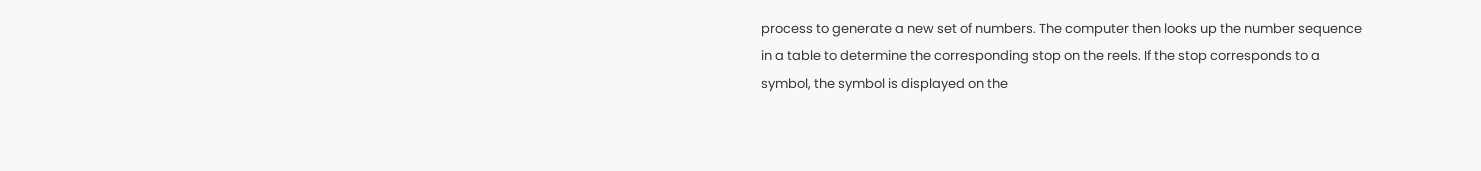process to generate a new set of numbers. The computer then looks up the number sequence in a table to determine the corresponding stop on the reels. If the stop corresponds to a symbol, the symbol is displayed on the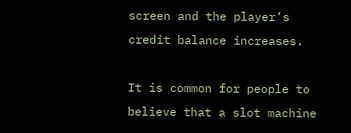screen and the player’s credit balance increases.

It is common for people to believe that a slot machine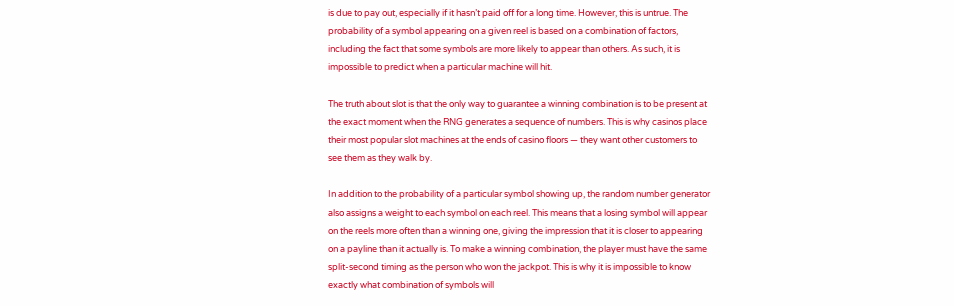is due to pay out, especially if it hasn’t paid off for a long time. However, this is untrue. The probability of a symbol appearing on a given reel is based on a combination of factors, including the fact that some symbols are more likely to appear than others. As such, it is impossible to predict when a particular machine will hit.

The truth about slot is that the only way to guarantee a winning combination is to be present at the exact moment when the RNG generates a sequence of numbers. This is why casinos place their most popular slot machines at the ends of casino floors — they want other customers to see them as they walk by.

In addition to the probability of a particular symbol showing up, the random number generator also assigns a weight to each symbol on each reel. This means that a losing symbol will appear on the reels more often than a winning one, giving the impression that it is closer to appearing on a payline than it actually is. To make a winning combination, the player must have the same split-second timing as the person who won the jackpot. This is why it is impossible to know exactly what combination of symbols will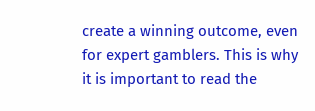create a winning outcome, even for expert gamblers. This is why it is important to read the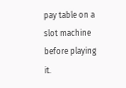pay table on a slot machine before playing it.